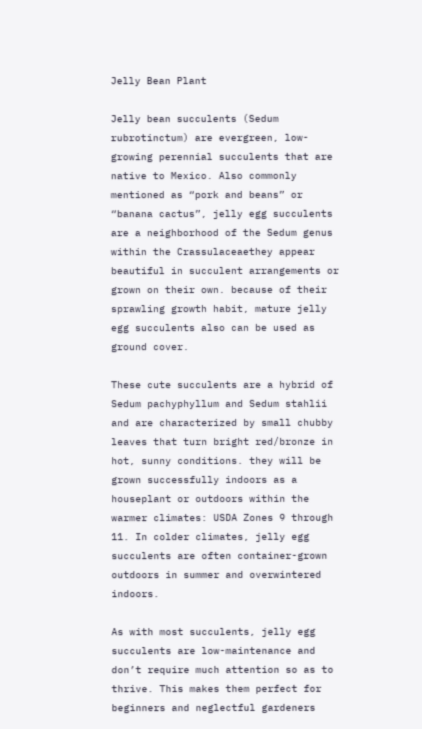Jelly Bean Plant

Jelly bean succulents (Sedum rubrotinctum) are evergreen, low-growing perennial succulents that are native to Mexico. Also commonly mentioned as “pork and beans” or “banana cactus”, jelly egg succulents are a neighborhood of the Sedum genus within the Crassulaceaethey appear beautiful in succulent arrangements or grown on their own. because of their sprawling growth habit, mature jelly egg succulents also can be used as ground cover.

These cute succulents are a hybrid of Sedum pachyphyllum and Sedum stahlii and are characterized by small chubby leaves that turn bright red/bronze in hot, sunny conditions. they will be grown successfully indoors as a houseplant or outdoors within the warmer climates: USDA Zones 9 through 11. In colder climates, jelly egg succulents are often container-grown outdoors in summer and overwintered indoors.

As with most succulents, jelly egg succulents are low-maintenance and don’t require much attention so as to thrive. This makes them perfect for beginners and neglectful gardeners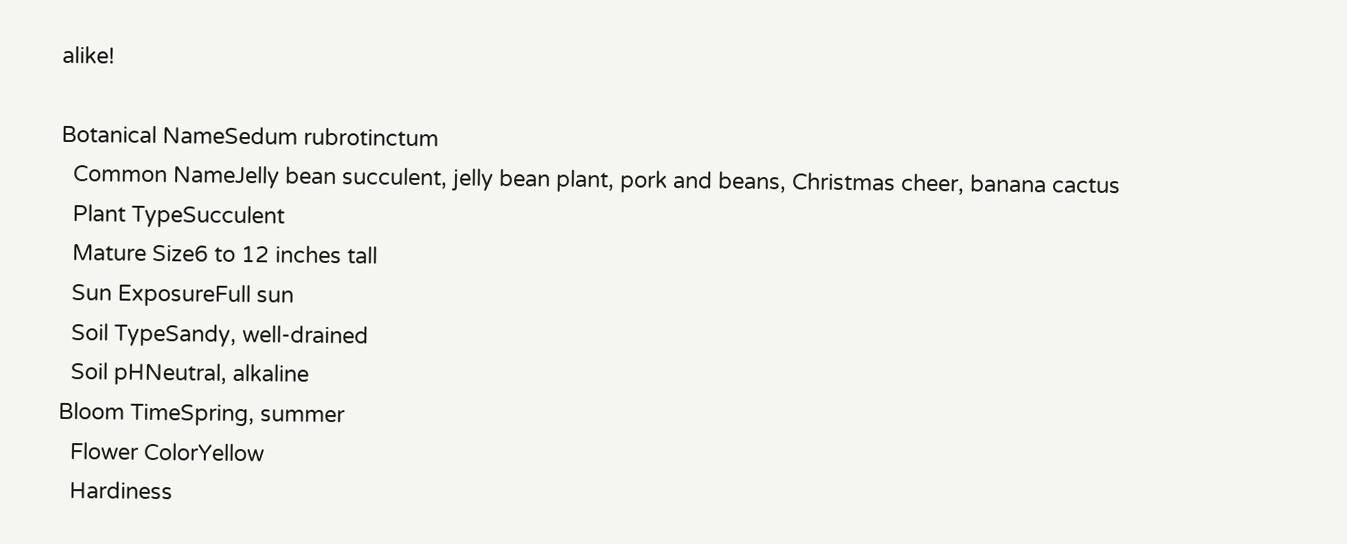alike!

Botanical NameSedum rubrotinctum
  Common NameJelly bean succulent, jelly bean plant, pork and beans, Christmas cheer, banana cactus
  Plant TypeSucculent
  Mature Size6 to 12 inches tall
  Sun ExposureFull sun
  Soil TypeSandy, well-drained
  Soil pHNeutral, alkaline
Bloom TimeSpring, summer
  Flower ColorYellow
  Hardiness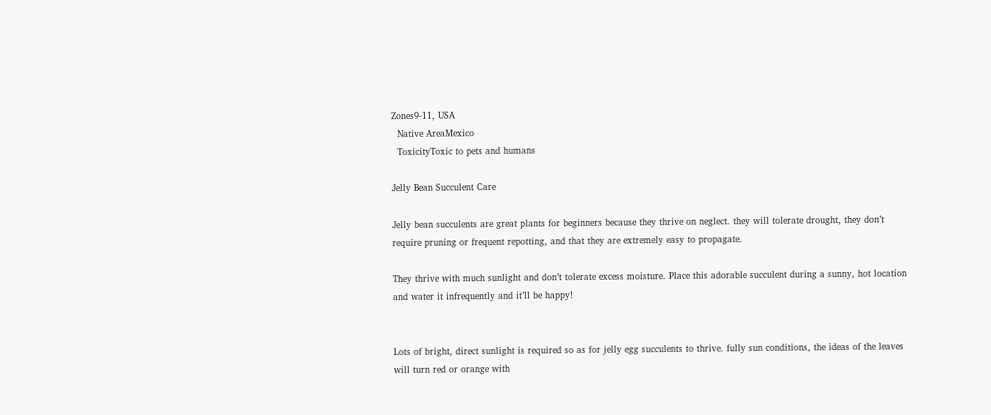Zones9-11, USA
  Native AreaMexico
  ToxicityToxic to pets and humans

Jelly Bean Succulent Care

Jelly bean succulents are great plants for beginners because they thrive on neglect. they will tolerate drought, they don’t require pruning or frequent repotting, and that they are extremely easy to propagate.

They thrive with much sunlight and don’t tolerate excess moisture. Place this adorable succulent during a sunny, hot location and water it infrequently and it’ll be happy!


Lots of bright, direct sunlight is required so as for jelly egg succulents to thrive. fully sun conditions, the ideas of the leaves will turn red or orange with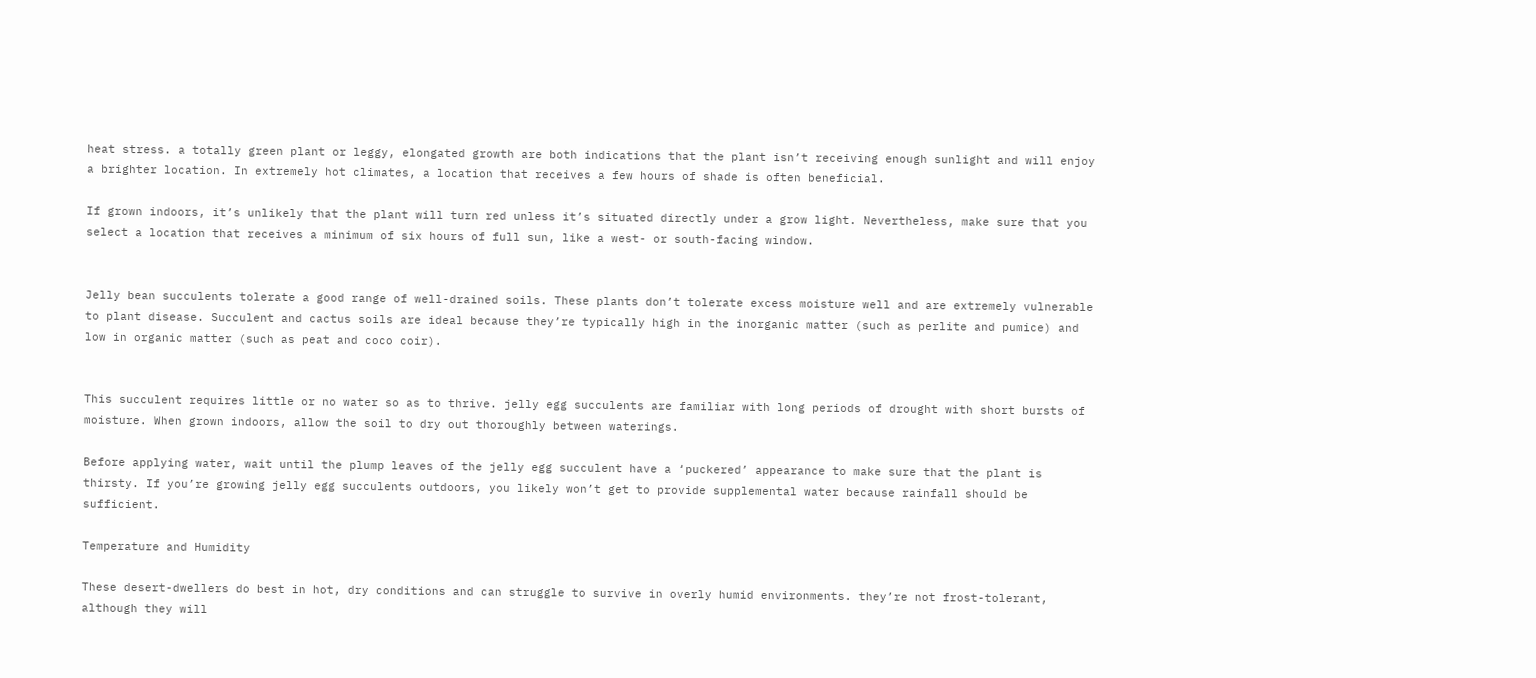heat stress. a totally green plant or leggy, elongated growth are both indications that the plant isn’t receiving enough sunlight and will enjoy a brighter location. In extremely hot climates, a location that receives a few hours of shade is often beneficial.

If grown indoors, it’s unlikely that the plant will turn red unless it’s situated directly under a grow light. Nevertheless, make sure that you select a location that receives a minimum of six hours of full sun, like a west- or south-facing window.


Jelly bean succulents tolerate a good range of well-drained soils. These plants don’t tolerate excess moisture well and are extremely vulnerable to plant disease. Succulent and cactus soils are ideal because they’re typically high in the inorganic matter (such as perlite and pumice) and low in organic matter (such as peat and coco coir).


This succulent requires little or no water so as to thrive. jelly egg succulents are familiar with long periods of drought with short bursts of moisture. When grown indoors, allow the soil to dry out thoroughly between waterings.

Before applying water, wait until the plump leaves of the jelly egg succulent have a ‘puckered’ appearance to make sure that the plant is thirsty. If you’re growing jelly egg succulents outdoors, you likely won’t get to provide supplemental water because rainfall should be sufficient.

Temperature and Humidity

These desert-dwellers do best in hot, dry conditions and can struggle to survive in overly humid environments. they’re not frost-tolerant, although they will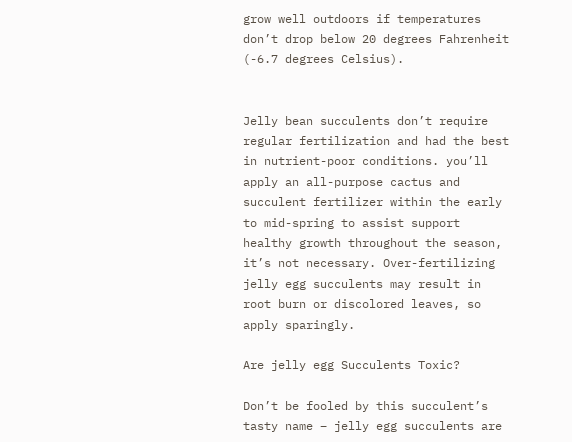grow well outdoors if temperatures don’t drop below 20 degrees Fahrenheit (-6.7 degrees Celsius).


Jelly bean succulents don’t require regular fertilization and had the best in nutrient-poor conditions. you’ll apply an all-purpose cactus and succulent fertilizer within the early to mid-spring to assist support healthy growth throughout the season, it’s not necessary. Over-fertilizing jelly egg succulents may result in root burn or discolored leaves, so apply sparingly.

Are jelly egg Succulents Toxic?

Don’t be fooled by this succulent’s tasty name – jelly egg succulents are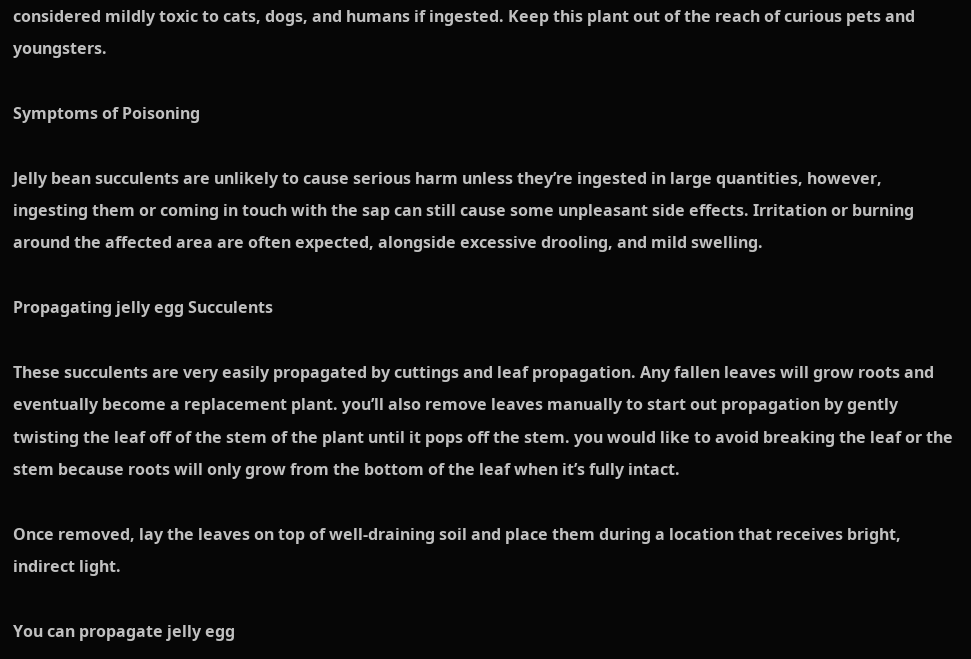considered mildly toxic to cats, dogs, and humans if ingested. Keep this plant out of the reach of curious pets and youngsters.

Symptoms of Poisoning

Jelly bean succulents are unlikely to cause serious harm unless they’re ingested in large quantities, however, ingesting them or coming in touch with the sap can still cause some unpleasant side effects. Irritation or burning around the affected area are often expected, alongside excessive drooling, and mild swelling.

Propagating jelly egg Succulents

These succulents are very easily propagated by cuttings and leaf propagation. Any fallen leaves will grow roots and eventually become a replacement plant. you’ll also remove leaves manually to start out propagation by gently twisting the leaf off of the stem of the plant until it pops off the stem. you would like to avoid breaking the leaf or the stem because roots will only grow from the bottom of the leaf when it’s fully intact.

Once removed, lay the leaves on top of well-draining soil and place them during a location that receives bright, indirect light.

You can propagate jelly egg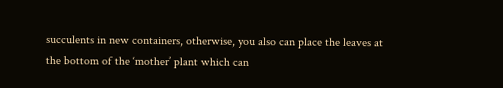succulents in new containers, otherwise, you also can place the leaves at the bottom of the ‘mother’ plant which can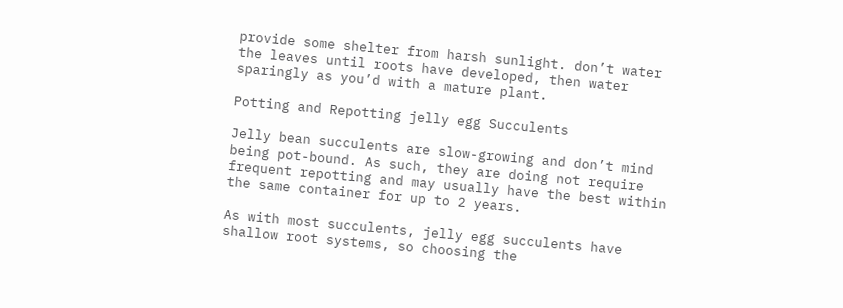provide some shelter from harsh sunlight. don’t water the leaves until roots have developed, then water sparingly as you’d with a mature plant.

Potting and Repotting jelly egg Succulents

Jelly bean succulents are slow-growing and don’t mind being pot-bound. As such, they are doing not require frequent repotting and may usually have the best within the same container for up to 2 years.

As with most succulents, jelly egg succulents have shallow root systems, so choosing the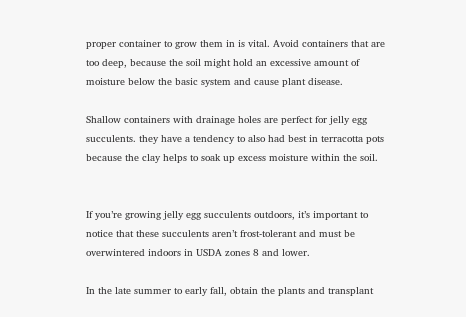proper container to grow them in is vital. Avoid containers that are too deep, because the soil might hold an excessive amount of moisture below the basic system and cause plant disease.

Shallow containers with drainage holes are perfect for jelly egg succulents. they have a tendency to also had best in terracotta pots because the clay helps to soak up excess moisture within the soil.


If you’re growing jelly egg succulents outdoors, it’s important to notice that these succulents aren’t frost-tolerant and must be overwintered indoors in USDA zones 8 and lower.

In the late summer to early fall, obtain the plants and transplant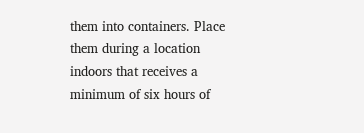them into containers. Place them during a location indoors that receives a minimum of six hours of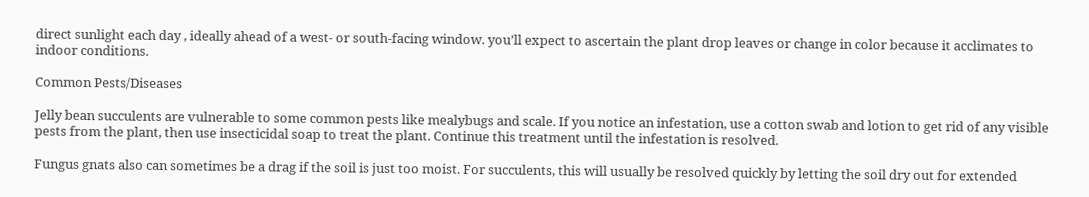direct sunlight each day , ideally ahead of a west- or south-facing window. you’ll expect to ascertain the plant drop leaves or change in color because it acclimates to indoor conditions.

Common Pests/Diseases

Jelly bean succulents are vulnerable to some common pests like mealybugs and scale. If you notice an infestation, use a cotton swab and lotion to get rid of any visible pests from the plant, then use insecticidal soap to treat the plant. Continue this treatment until the infestation is resolved.

Fungus gnats also can sometimes be a drag if the soil is just too moist. For succulents, this will usually be resolved quickly by letting the soil dry out for extended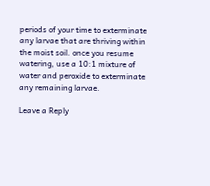periods of your time to exterminate any larvae that are thriving within the moist soil. once you resume watering, use a 10:1 mixture of water and peroxide to exterminate any remaining larvae.

Leave a Reply